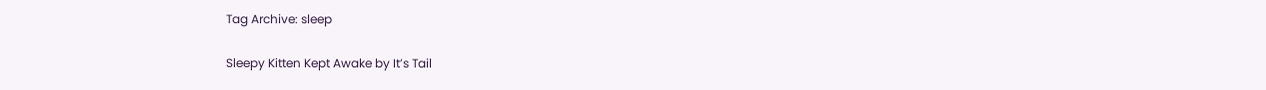Tag Archive: sleep

Sleepy Kitten Kept Awake by It’s Tail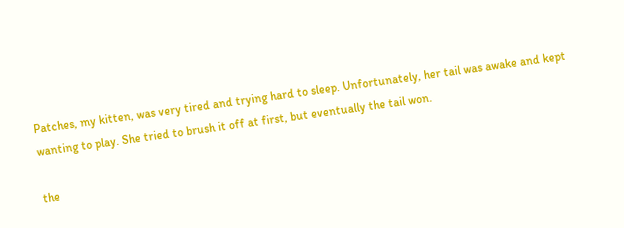Patches, my kitten, was very tired and trying hard to sleep. Unfortunately, her tail was awake and kept wanting to play. She tried to brush it off at first, but eventually the tail won.

the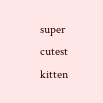super cutest kitten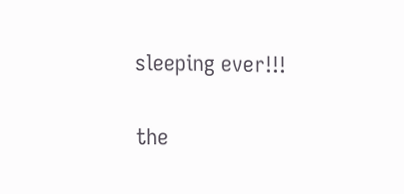sleeping ever!!!

the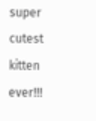super cutest kitten ever!!!